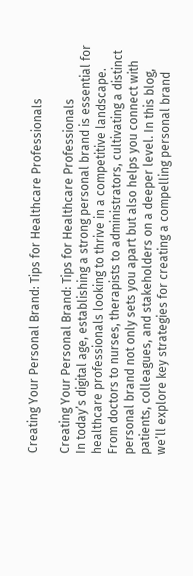Creating Your Personal Brand: Tips for Healthcare Professionals

Creating Your Personal Brand: Tips for Healthcare Professionals
In today’s digital age, establishing a strong personal brand is essential for healthcare professionals looking to thrive in a competitive landscape. From doctors to nurses, therapists to administrators, cultivating a distinct personal brand not only sets you apart but also helps you connect with patients, colleagues, and stakeholders on a deeper level. In this blog, we’ll explore key strategies for creating a compelling personal brand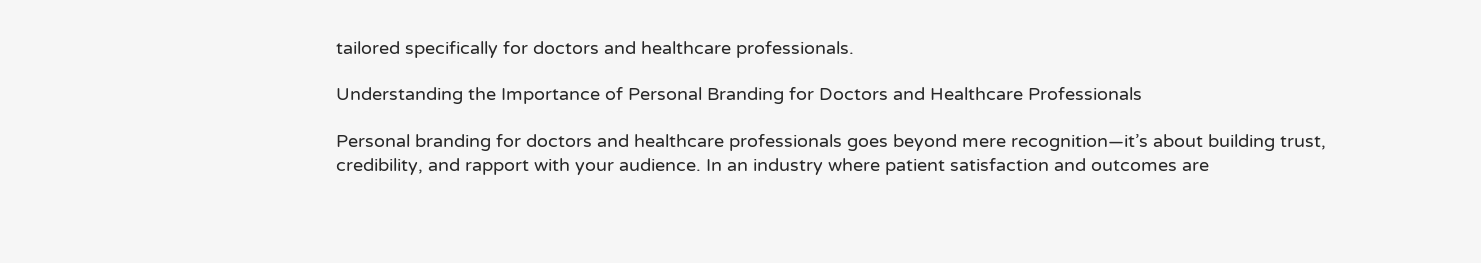tailored specifically for doctors and healthcare professionals.

Understanding the Importance of Personal Branding for Doctors and Healthcare Professionals

Personal branding for doctors and healthcare professionals goes beyond mere recognition—it’s about building trust, credibility, and rapport with your audience. In an industry where patient satisfaction and outcomes are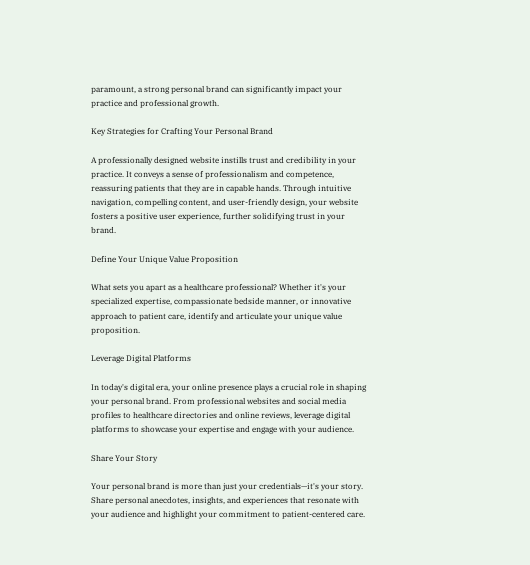paramount, a strong personal brand can significantly impact your practice and professional growth.

Key Strategies for Crafting Your Personal Brand

A professionally designed website instills trust and credibility in your practice. It conveys a sense of professionalism and competence, reassuring patients that they are in capable hands. Through intuitive navigation, compelling content, and user-friendly design, your website fosters a positive user experience, further solidifying trust in your brand.

Define Your Unique Value Proposition

What sets you apart as a healthcare professional? Whether it's your specialized expertise, compassionate bedside manner, or innovative approach to patient care, identify and articulate your unique value proposition.

Leverage Digital Platforms

In today's digital era, your online presence plays a crucial role in shaping your personal brand. From professional websites and social media profiles to healthcare directories and online reviews, leverage digital platforms to showcase your expertise and engage with your audience.

Share Your Story

Your personal brand is more than just your credentials—it's your story. Share personal anecdotes, insights, and experiences that resonate with your audience and highlight your commitment to patient-centered care.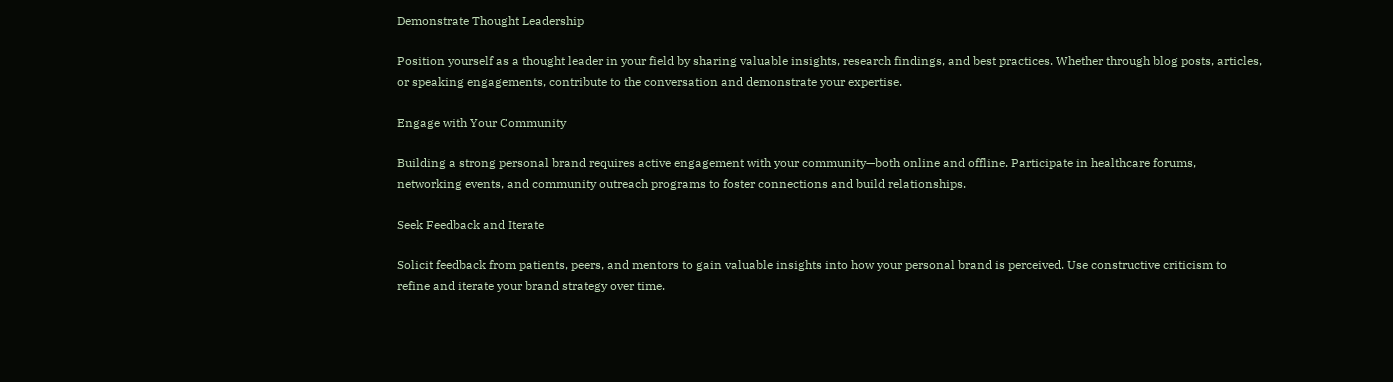Demonstrate Thought Leadership

Position yourself as a thought leader in your field by sharing valuable insights, research findings, and best practices. Whether through blog posts, articles, or speaking engagements, contribute to the conversation and demonstrate your expertise.

Engage with Your Community

Building a strong personal brand requires active engagement with your community—both online and offline. Participate in healthcare forums, networking events, and community outreach programs to foster connections and build relationships.

Seek Feedback and Iterate

Solicit feedback from patients, peers, and mentors to gain valuable insights into how your personal brand is perceived. Use constructive criticism to refine and iterate your brand strategy over time.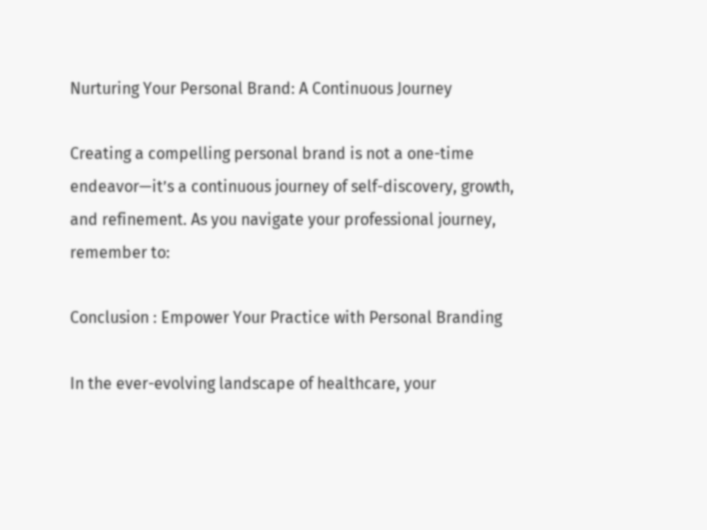Nurturing Your Personal Brand: A Continuous Journey

Creating a compelling personal brand is not a one-time endeavor—it’s a continuous journey of self-discovery, growth, and refinement. As you navigate your professional journey, remember to:

Conclusion : Empower Your Practice with Personal Branding

In the ever-evolving landscape of healthcare, your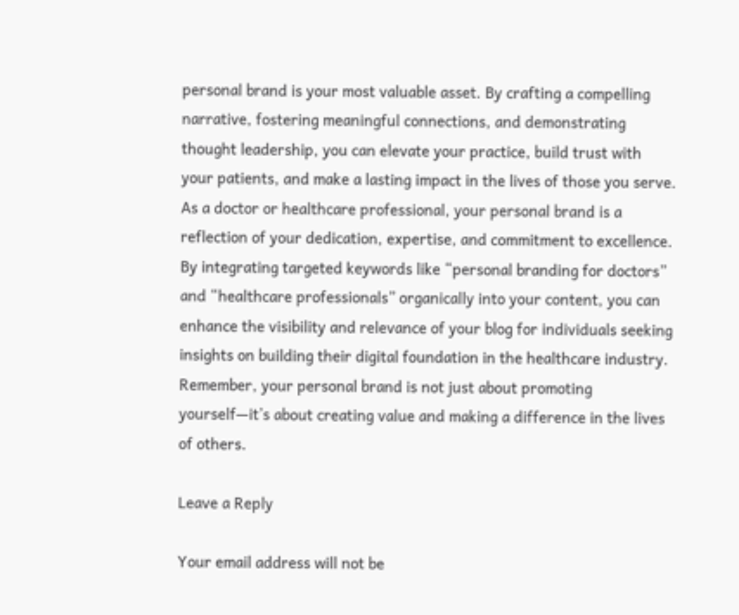personal brand is your most valuable asset. By crafting a compelling narrative, fostering meaningful connections, and demonstrating thought leadership, you can elevate your practice, build trust with your patients, and make a lasting impact in the lives of those you serve.
As a doctor or healthcare professional, your personal brand is a reflection of your dedication, expertise, and commitment to excellence. By integrating targeted keywords like “personal branding for doctors” and “healthcare professionals” organically into your content, you can enhance the visibility and relevance of your blog for individuals seeking insights on building their digital foundation in the healthcare industry. Remember, your personal brand is not just about promoting yourself—it’s about creating value and making a difference in the lives of others.

Leave a Reply

Your email address will not be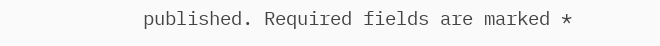published. Required fields are marked *